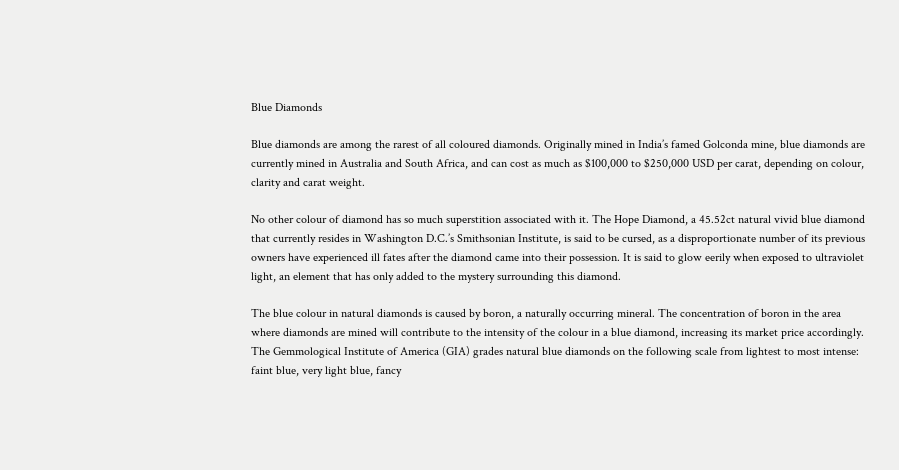Blue Diamonds

Blue diamonds are among the rarest of all coloured diamonds. Originally mined in India’s famed Golconda mine, blue diamonds are currently mined in Australia and South Africa, and can cost as much as $100,000 to $250,000 USD per carat, depending on colour, clarity and carat weight.

No other colour of diamond has so much superstition associated with it. The Hope Diamond, a 45.52ct natural vivid blue diamond that currently resides in Washington D.C.’s Smithsonian Institute, is said to be cursed, as a disproportionate number of its previous owners have experienced ill fates after the diamond came into their possession. It is said to glow eerily when exposed to ultraviolet light, an element that has only added to the mystery surrounding this diamond.

The blue colour in natural diamonds is caused by boron, a naturally occurring mineral. The concentration of boron in the area where diamonds are mined will contribute to the intensity of the colour in a blue diamond, increasing its market price accordingly. The Gemmological Institute of America (GIA) grades natural blue diamonds on the following scale from lightest to most intense: faint blue, very light blue, fancy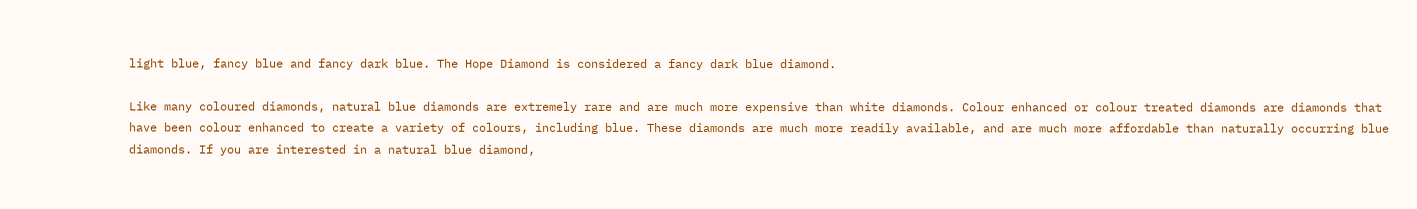light blue, fancy blue and fancy dark blue. The Hope Diamond is considered a fancy dark blue diamond.

Like many coloured diamonds, natural blue diamonds are extremely rare and are much more expensive than white diamonds. Colour enhanced or colour treated diamonds are diamonds that have been colour enhanced to create a variety of colours, including blue. These diamonds are much more readily available, and are much more affordable than naturally occurring blue diamonds. If you are interested in a natural blue diamond,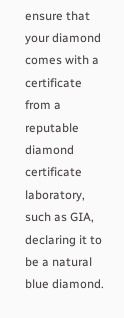ensure that your diamond comes with a certificate from a reputable diamond certificate laboratory, such as GIA, declaring it to be a natural blue diamond.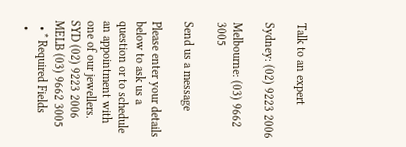Talk to an expert

Sydney: (02) 9223 2006

Melbourne: (03) 9662 3005

Send us a message

Please enter your details below to ask us a question or to schedule an appointment with one of our jewellers. SYD (02) 9223 2006 MELB (03) 9662 3005
  • * Required Fields
  •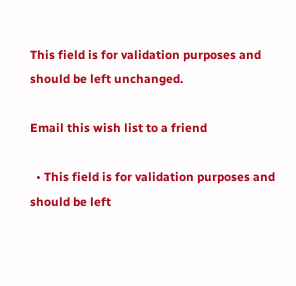This field is for validation purposes and should be left unchanged.

Email this wish list to a friend

  • This field is for validation purposes and should be left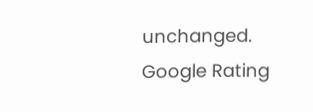unchanged.
Google Rating